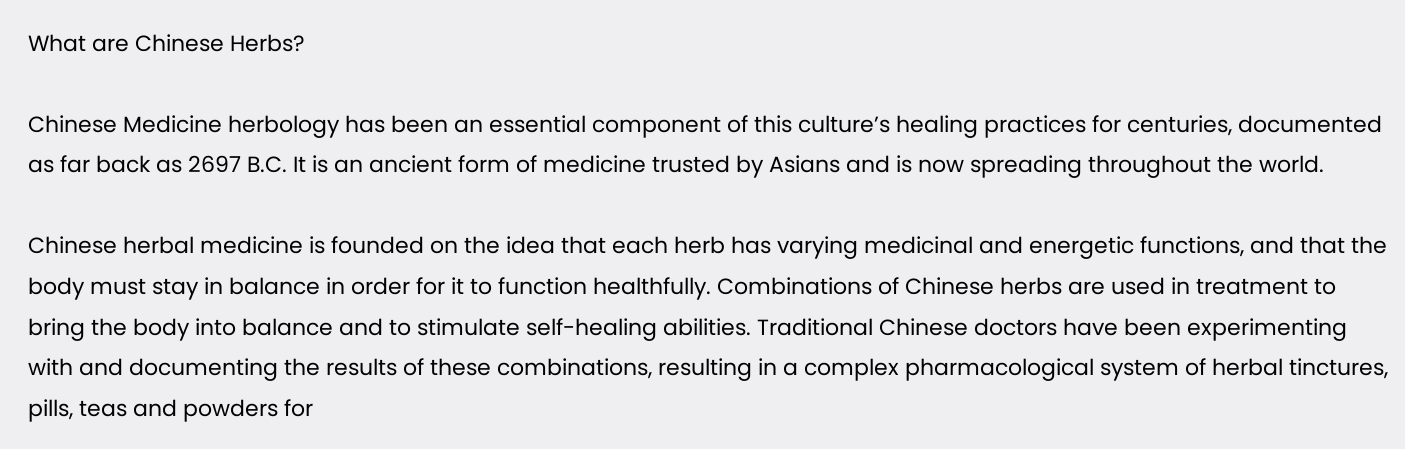What are Chinese Herbs?

Chinese Medicine herbology has been an essential component of this culture’s healing practices for centuries, documented as far back as 2697 B.C. It is an ancient form of medicine trusted by Asians and is now spreading throughout the world.

Chinese herbal medicine is founded on the idea that each herb has varying medicinal and energetic functions, and that the body must stay in balance in order for it to function healthfully. Combinations of Chinese herbs are used in treatment to bring the body into balance and to stimulate self-healing abilities. Traditional Chinese doctors have been experimenting with and documenting the results of these combinations, resulting in a complex pharmacological system of herbal tinctures, pills, teas and powders for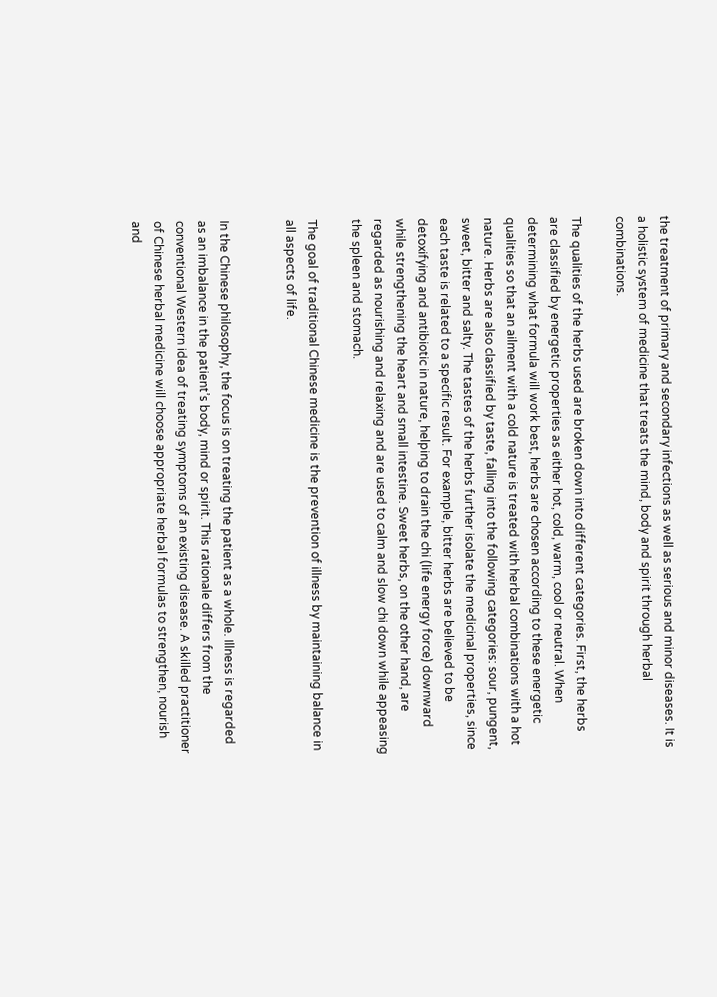the treatment of primary and secondary infections as well as serious and minor diseases. It is a holistic system of medicine that treats the mind, body and spirit through herbal combinations.

The qualities of the herbs used are broken down into different categories. First, the herbs are classified by energetic properties as either hot, cold, warm, cool or neutral. When determining what formula will work best, herbs are chosen according to these energetic qualities so that an ailment with a cold nature is treated with herbal combinations with a hot nature. Herbs are also classified by taste, falling into the following categories: sour, pungent, sweet, bitter and salty. The tastes of the herbs further isolate the medicinal properties, since each taste is related to a specific result. For example, bitter herbs are believed to be detoxifying and antibiotic in nature, helping to drain the chi (life energy force) downward while strengthening the heart and small intestine. Sweet herbs, on the other hand, are regarded as nourishing and relaxing and are used to calm and slow chi down while appeasing the spleen and stomach.

The goal of traditional Chinese medicine is the prevention of illness by maintaining balance in all aspects of life.


In the Chinese philosophy, the focus is on treating the patient as a whole. Illness is regarded as an imbalance in the patient’s body, mind or spirit. This rationale differs from the conventional Western idea of treating symptoms of an existing disease. A skilled practitioner of Chinese herbal medicine will choose appropriate herbal formulas to strengthen, nourish and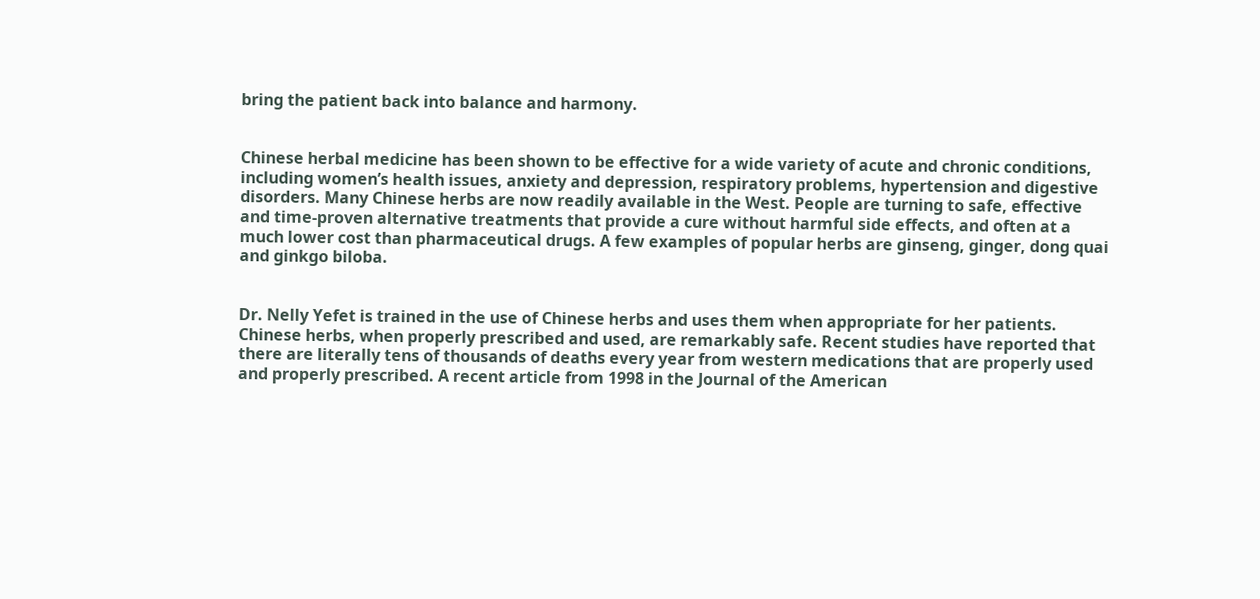bring the patient back into balance and harmony.


Chinese herbal medicine has been shown to be effective for a wide variety of acute and chronic conditions, including women’s health issues, anxiety and depression, respiratory problems, hypertension and digestive disorders. Many Chinese herbs are now readily available in the West. People are turning to safe, effective and time-proven alternative treatments that provide a cure without harmful side effects, and often at a much lower cost than pharmaceutical drugs. A few examples of popular herbs are ginseng, ginger, dong quai and ginkgo biloba.


Dr. Nelly Yefet is trained in the use of Chinese herbs and uses them when appropriate for her patients. Chinese herbs, when properly prescribed and used, are remarkably safe. Recent studies have reported that there are literally tens of thousands of deaths every year from western medications that are properly used and properly prescribed. A recent article from 1998 in the Journal of the American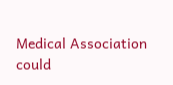Medical Association could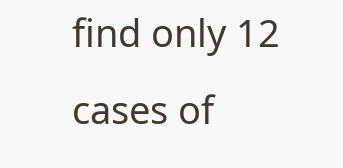find only 12 cases of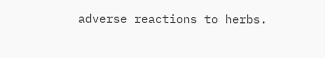adverse reactions to herbs.